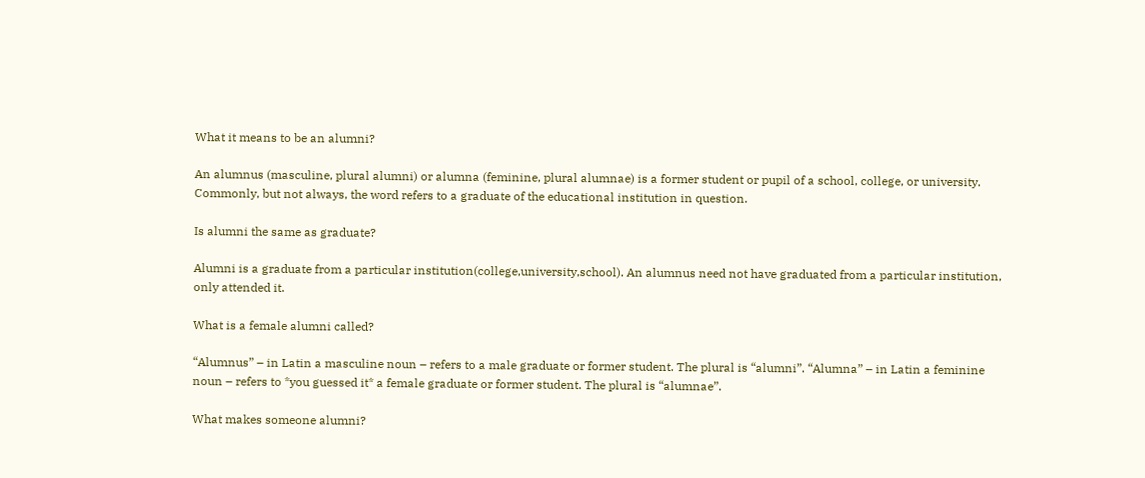What it means to be an alumni?

An alumnus (masculine, plural alumni) or alumna (feminine, plural alumnae) is a former student or pupil of a school, college, or university. Commonly, but not always, the word refers to a graduate of the educational institution in question.

Is alumni the same as graduate?

Alumni is a graduate from a particular institution(college,university,school). An alumnus need not have graduated from a particular institution, only attended it.

What is a female alumni called?

“Alumnus” – in Latin a masculine noun – refers to a male graduate or former student. The plural is “alumni”. “Alumna” – in Latin a feminine noun – refers to *you guessed it* a female graduate or former student. The plural is “alumnae”.

What makes someone alumni?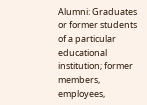Alumni: Graduates or former students of a particular educational institution; former members, employees,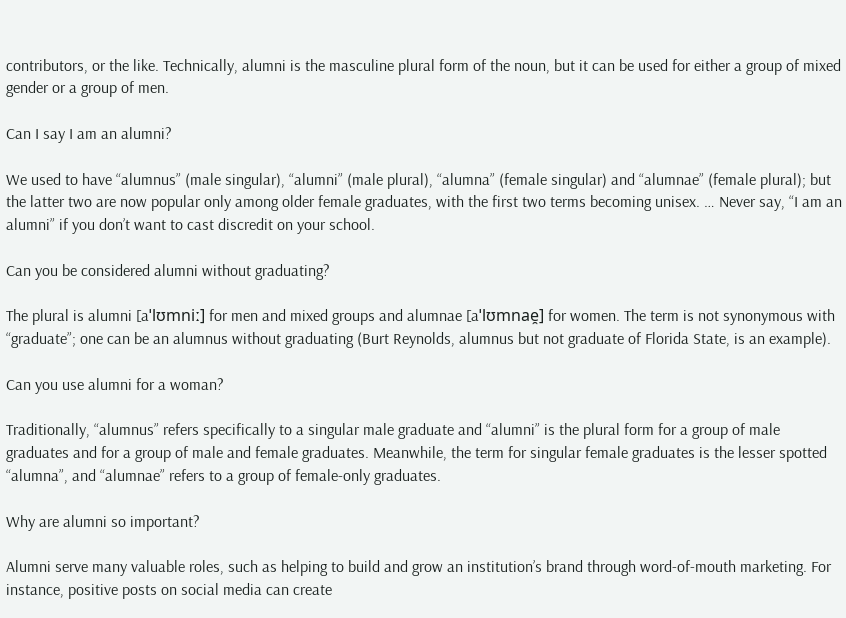contributors, or the like. Technically, alumni is the masculine plural form of the noun, but it can be used for either a group of mixed gender or a group of men.

Can I say I am an alumni?

We used to have “alumnus” (male singular), “alumni” (male plural), “alumna” (female singular) and “alumnae” (female plural); but the latter two are now popular only among older female graduates, with the first two terms becoming unisex. … Never say, “I am an alumni” if you don’t want to cast discredit on your school.

Can you be considered alumni without graduating?

The plural is alumni [aˈlʊmniː] for men and mixed groups and alumnae [aˈlʊmnae̯] for women. The term is not synonymous with “graduate”; one can be an alumnus without graduating (Burt Reynolds, alumnus but not graduate of Florida State, is an example).

Can you use alumni for a woman?

Traditionally, “alumnus” refers specifically to a singular male graduate and “alumni” is the plural form for a group of male graduates and for a group of male and female graduates. Meanwhile, the term for singular female graduates is the lesser spotted “alumna”, and “alumnae” refers to a group of female-only graduates.

Why are alumni so important?

Alumni serve many valuable roles, such as helping to build and grow an institution’s brand through word-of-mouth marketing. For instance, positive posts on social media can create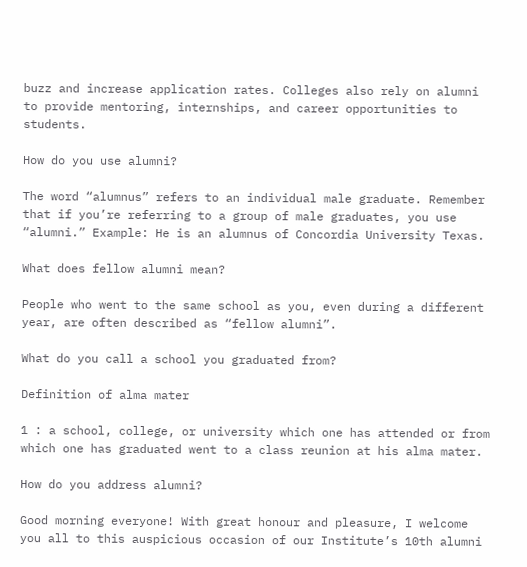buzz and increase application rates. Colleges also rely on alumni to provide mentoring, internships, and career opportunities to students.

How do you use alumni?

The word “alumnus” refers to an individual male graduate. Remember that if you’re referring to a group of male graduates, you use “alumni.” Example: He is an alumnus of Concordia University Texas.

What does fellow alumni mean?

People who went to the same school as you, even during a different year, are often described as “fellow alumni”.

What do you call a school you graduated from?

Definition of alma mater

1 : a school, college, or university which one has attended or from which one has graduated went to a class reunion at his alma mater.

How do you address alumni?

Good morning everyone! With great honour and pleasure, I welcome you all to this auspicious occasion of our Institute’s 10th alumni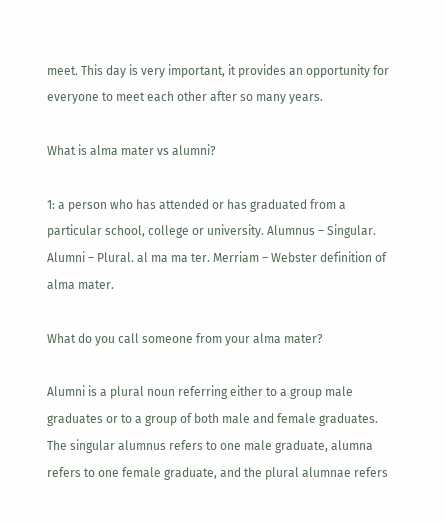meet. This day is very important, it provides an opportunity for everyone to meet each other after so many years.

What is alma mater vs alumni?

1: a person who has attended or has graduated from a particular school, college or university. Alumnus – Singular. Alumni – Plural. al ma ma ter. Merriam – Webster definition of alma mater.

What do you call someone from your alma mater?

Alumni is a plural noun referring either to a group male graduates or to a group of both male and female graduates. The singular alumnus refers to one male graduate, alumna refers to one female graduate, and the plural alumnae refers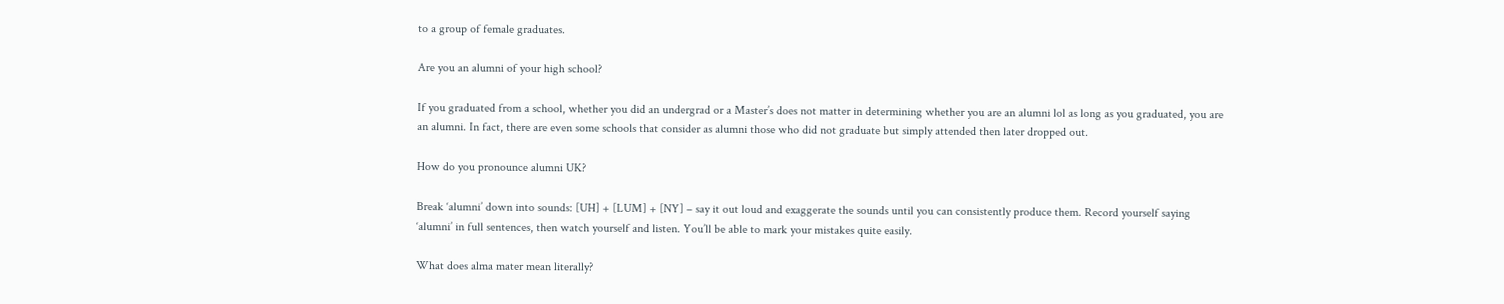to a group of female graduates.

Are you an alumni of your high school?

If you graduated from a school, whether you did an undergrad or a Master’s does not matter in determining whether you are an alumni lol as long as you graduated, you are an alumni. In fact, there are even some schools that consider as alumni those who did not graduate but simply attended then later dropped out.

How do you pronounce alumni UK?

Break ‘alumni’ down into sounds: [UH] + [LUM] + [NY] – say it out loud and exaggerate the sounds until you can consistently produce them. Record yourself saying ‘alumni’ in full sentences, then watch yourself and listen. You’ll be able to mark your mistakes quite easily.

What does alma mater mean literally?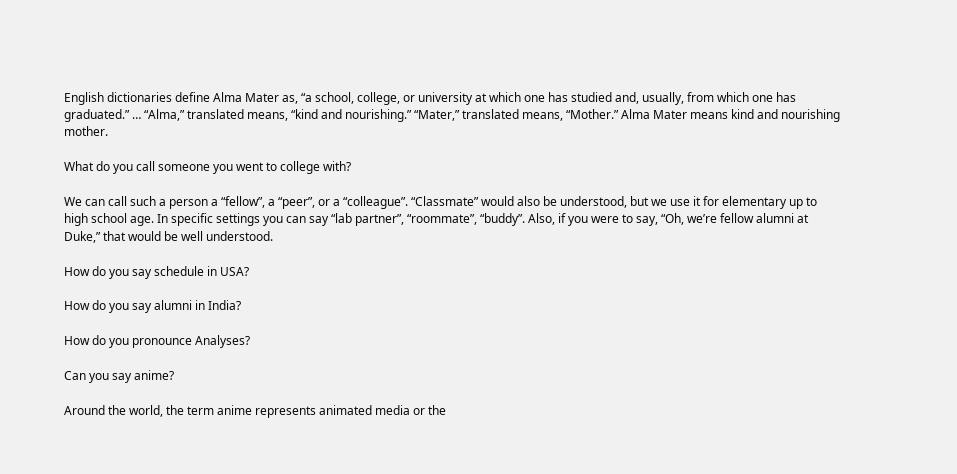English dictionaries define Alma Mater as, “a school, college, or university at which one has studied and, usually, from which one has graduated.” … “Alma,” translated means, “kind and nourishing.” “Mater,” translated means, “Mother.” Alma Mater means kind and nourishing mother.

What do you call someone you went to college with?

We can call such a person a “fellow”, a “peer”, or a “colleague”. “Classmate” would also be understood, but we use it for elementary up to high school age. In specific settings you can say “lab partner”, “roommate”, “buddy”. Also, if you were to say, “Oh, we’re fellow alumni at Duke,” that would be well understood.

How do you say schedule in USA?

How do you say alumni in India?

How do you pronounce Analyses?

Can you say anime?

Around the world, the term anime represents animated media or the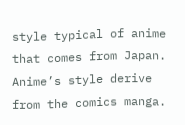style typical of anime that comes from Japan. Anime’s style derive from the comics manga.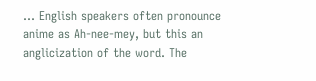… English speakers often pronounce anime as Ah-nee-mey, but this an anglicization of the word. The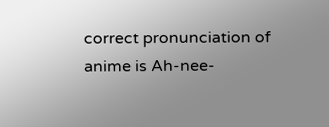correct pronunciation of anime is Ah-nee-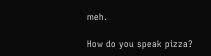meh.

How do you speak pizza?